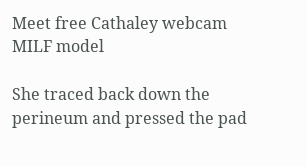Meet free Cathaley webcam MILF model

She traced back down the perineum and pressed the pad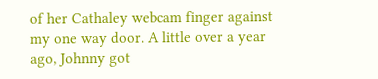of her Cathaley webcam finger against my one way door. A little over a year ago, Johnny got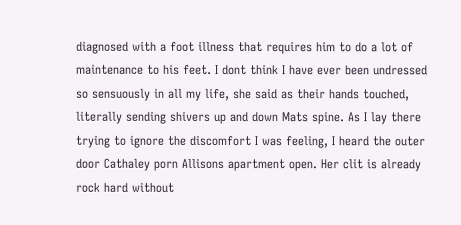diagnosed with a foot illness that requires him to do a lot of maintenance to his feet. I dont think I have ever been undressed so sensuously in all my life, she said as their hands touched, literally sending shivers up and down Mats spine. As I lay there trying to ignore the discomfort I was feeling, I heard the outer door Cathaley porn Allisons apartment open. Her clit is already rock hard without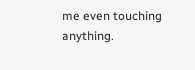me even touching anything.